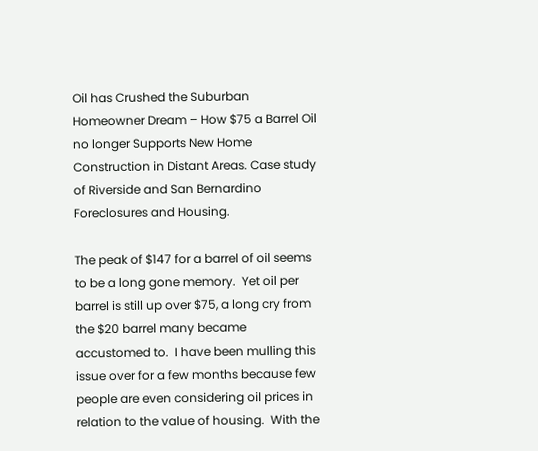Oil has Crushed the Suburban Homeowner Dream – How $75 a Barrel Oil no longer Supports New Home Construction in Distant Areas. Case study of Riverside and San Bernardino Foreclosures and Housing.

The peak of $147 for a barrel of oil seems to be a long gone memory.  Yet oil per barrel is still up over $75, a long cry from the $20 barrel many became accustomed to.  I have been mulling this issue over for a few months because few people are even considering oil prices in relation to the value of housing.  With the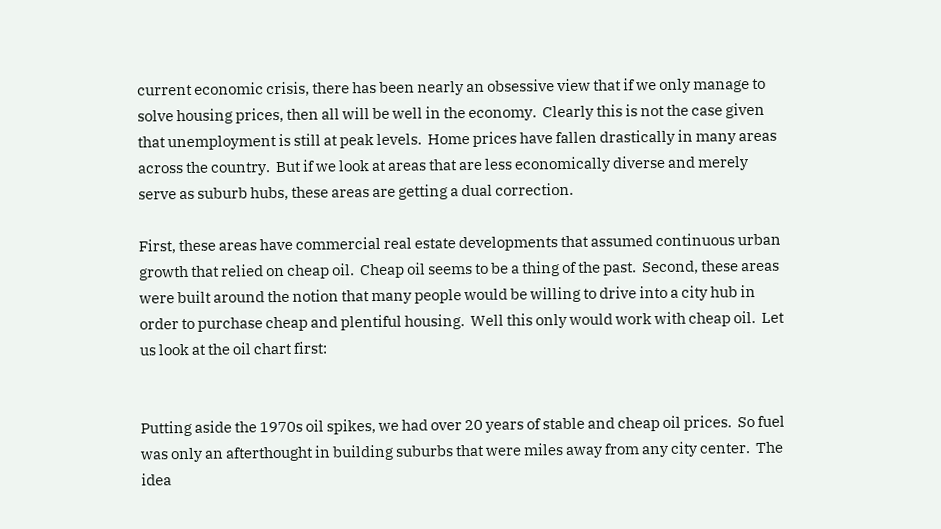current economic crisis, there has been nearly an obsessive view that if we only manage to solve housing prices, then all will be well in the economy.  Clearly this is not the case given that unemployment is still at peak levels.  Home prices have fallen drastically in many areas across the country.  But if we look at areas that are less economically diverse and merely serve as suburb hubs, these areas are getting a dual correction.

First, these areas have commercial real estate developments that assumed continuous urban growth that relied on cheap oil.  Cheap oil seems to be a thing of the past.  Second, these areas were built around the notion that many people would be willing to drive into a city hub in order to purchase cheap and plentiful housing.  Well this only would work with cheap oil.  Let us look at the oil chart first:


Putting aside the 1970s oil spikes, we had over 20 years of stable and cheap oil prices.  So fuel was only an afterthought in building suburbs that were miles away from any city center.  The idea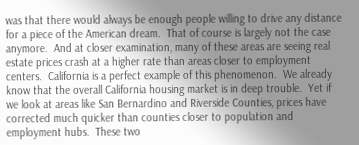was that there would always be enough people willing to drive any distance for a piece of the American dream.  That of course is largely not the case anymore.  And at closer examination, many of these areas are seeing real estate prices crash at a higher rate than areas closer to employment centers.  California is a perfect example of this phenomenon.  We already know that the overall California housing market is in deep trouble.  Yet if we look at areas like San Bernardino and Riverside Counties, prices have corrected much quicker than counties closer to population and employment hubs.  These two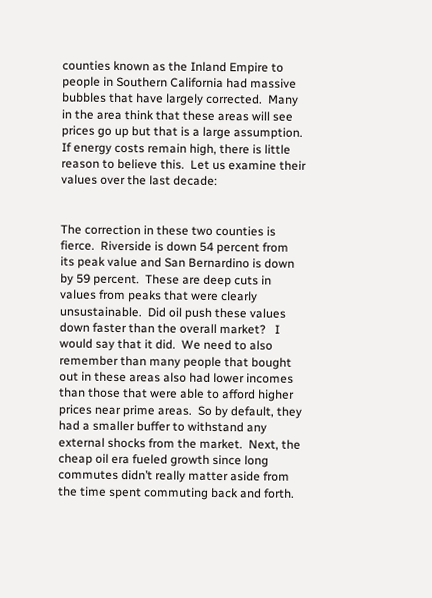counties known as the Inland Empire to people in Southern California had massive bubbles that have largely corrected.  Many in the area think that these areas will see prices go up but that is a large assumption.  If energy costs remain high, there is little reason to believe this.  Let us examine their values over the last decade:


The correction in these two counties is fierce.  Riverside is down 54 percent from its peak value and San Bernardino is down by 59 percent.  These are deep cuts in values from peaks that were clearly unsustainable.  Did oil push these values down faster than the overall market?   I would say that it did.  We need to also remember than many people that bought out in these areas also had lower incomes than those that were able to afford higher prices near prime areas.  So by default, they had a smaller buffer to withstand any external shocks from the market.  Next, the cheap oil era fueled growth since long commutes didn’t really matter aside from the time spent commuting back and forth.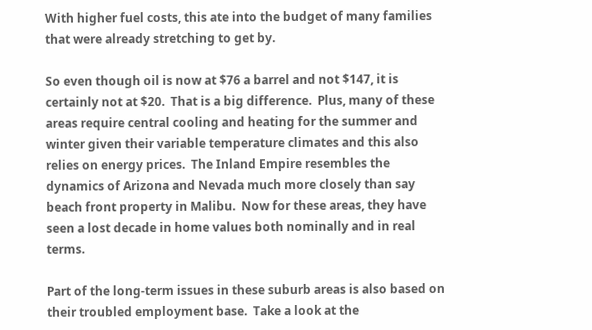With higher fuel costs, this ate into the budget of many families that were already stretching to get by.

So even though oil is now at $76 a barrel and not $147, it is certainly not at $20.  That is a big difference.  Plus, many of these areas require central cooling and heating for the summer and winter given their variable temperature climates and this also relies on energy prices.  The Inland Empire resembles the dynamics of Arizona and Nevada much more closely than say beach front property in Malibu.  Now for these areas, they have seen a lost decade in home values both nominally and in real terms.

Part of the long-term issues in these suburb areas is also based on their troubled employment base.  Take a look at the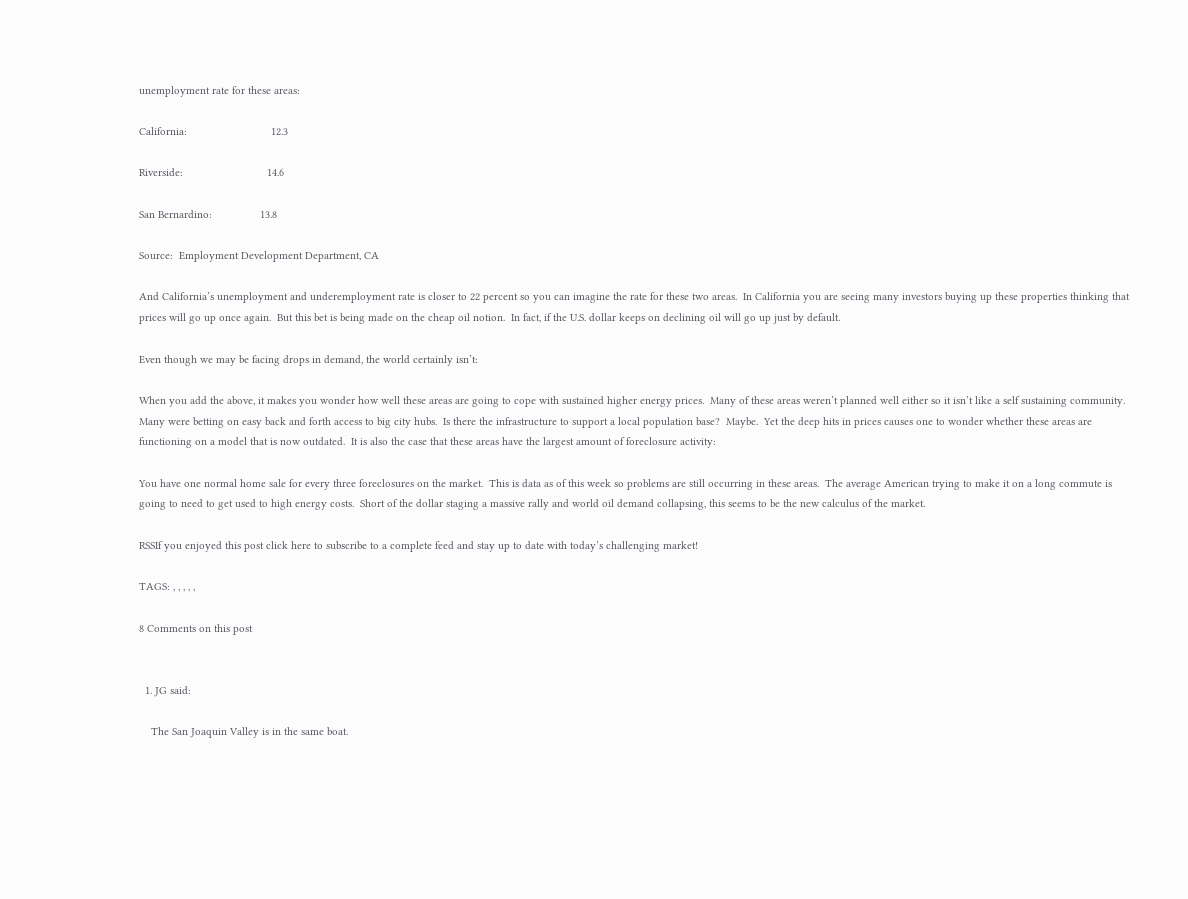unemployment rate for these areas:

California:                            12.3

Riverside:                            14.6

San Bernardino:                13.8

Source:  Employment Development Department, CA

And California’s unemployment and underemployment rate is closer to 22 percent so you can imagine the rate for these two areas.  In California you are seeing many investors buying up these properties thinking that prices will go up once again.  But this bet is being made on the cheap oil notion.  In fact, if the U.S. dollar keeps on declining oil will go up just by default.

Even though we may be facing drops in demand, the world certainly isn’t:

When you add the above, it makes you wonder how well these areas are going to cope with sustained higher energy prices.  Many of these areas weren’t planned well either so it isn’t like a self sustaining community.  Many were betting on easy back and forth access to big city hubs.  Is there the infrastructure to support a local population base?  Maybe.  Yet the deep hits in prices causes one to wonder whether these areas are functioning on a model that is now outdated.  It is also the case that these areas have the largest amount of foreclosure activity:

You have one normal home sale for every three foreclosures on the market.  This is data as of this week so problems are still occurring in these areas.  The average American trying to make it on a long commute is going to need to get used to high energy costs.  Short of the dollar staging a massive rally and world oil demand collapsing, this seems to be the new calculus of the market.

RSSIf you enjoyed this post click here to subscribe to a complete feed and stay up to date with today’s challenging market!

TAGS: , , , , ,

8 Comments on this post


  1. JG said:

    The San Joaquin Valley is in the same boat.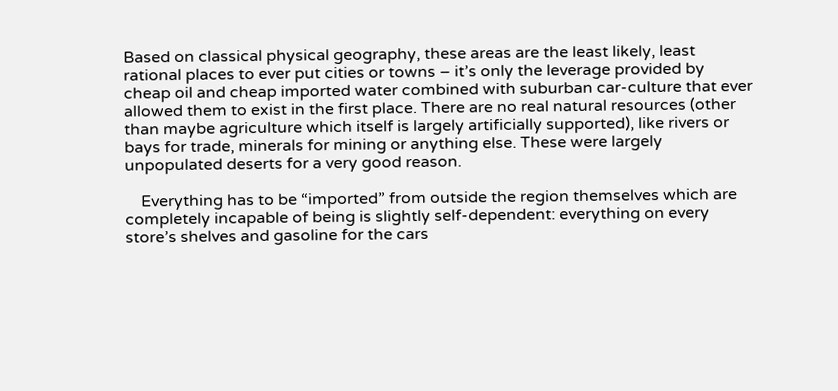Based on classical physical geography, these areas are the least likely, least rational places to ever put cities or towns – it’s only the leverage provided by cheap oil and cheap imported water combined with suburban car-culture that ever allowed them to exist in the first place. There are no real natural resources (other than maybe agriculture which itself is largely artificially supported), like rivers or bays for trade, minerals for mining or anything else. These were largely unpopulated deserts for a very good reason.

    Everything has to be “imported” from outside the region themselves which are completely incapable of being is slightly self-dependent: everything on every store’s shelves and gasoline for the cars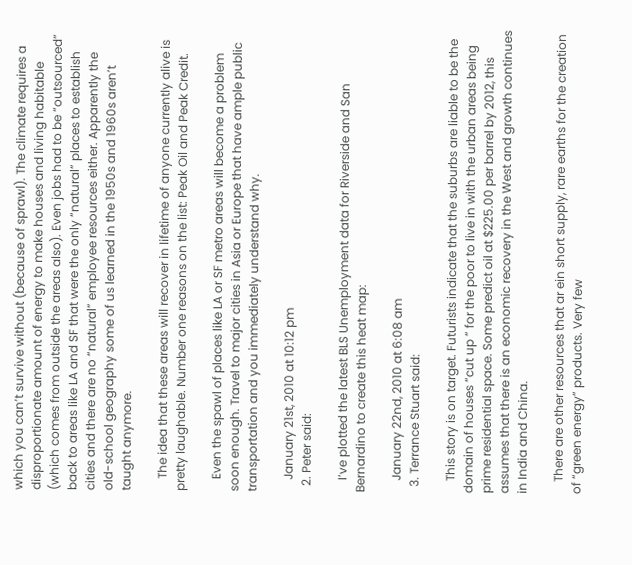which you can’t survive without (because of sprawl). The climate requires a disproportionate amount of energy to make houses and living habitable (which comes from outside the areas also). Even jobs had to be “outsourced” back to areas like LA and SF that were the only “natural” places to establish cities and there are no “natural” employee resources either. Apparently the old-school geography some of us learned in the 1950s and 1960s aren’t taught anymore.

    The idea that these areas will recover in lifetime of anyone currently alive is pretty laughable. Number one reasons on the list: Peak Oil and Peak Credit.

    Even the spawl of places like LA or SF metro areas will become a problem soon enough. Travel to major cities in Asia or Europe that have ample public transportation and you immediately understand why.

    January 21st, 2010 at 10:12 pm
  2. Peter said:

    I’ve plotted the latest BLS Unemployment data for Riverside and San Bernardino to create this heat map:

    January 22nd, 2010 at 6:08 am
  3. Terrance Stuart said:

    This story is on target. Futurists indicate that the suburbs are liable to be the domain of houses “cut up ” for the poor to live in with the urban areas being prime residential space. Some predict oil at $225.00 per barrel by 2012, this assumes that there is an economic recovery in the West and growth continues in India and China.

    There are other resources that ar ein short supply, rare earths for the creation of “green energy” products. Very few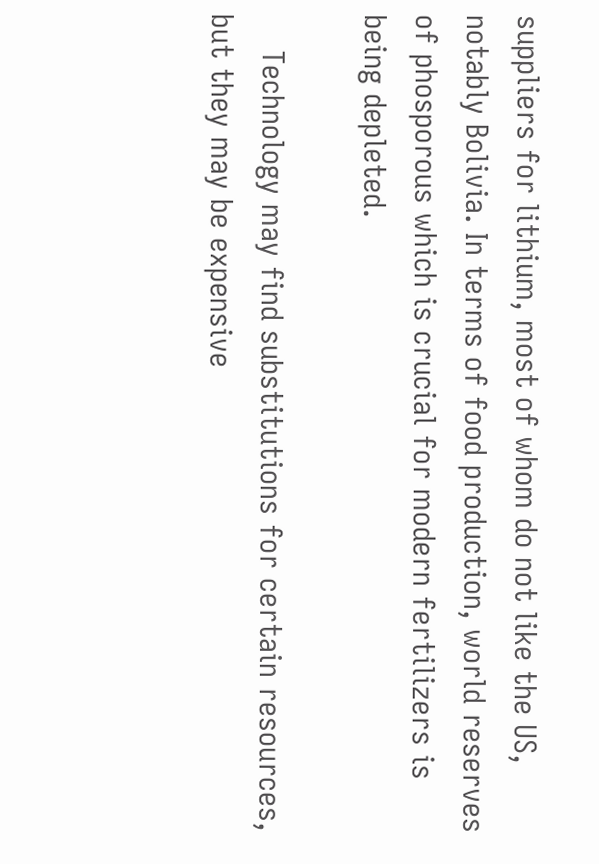suppliers for lithium, most of whom do not like the US, notably Bolivia. In terms of food production, world reserves of phosporous which is crucial for modern fertilizers is being depleted.

    Technology may find substitutions for certain resources, but they may be expensive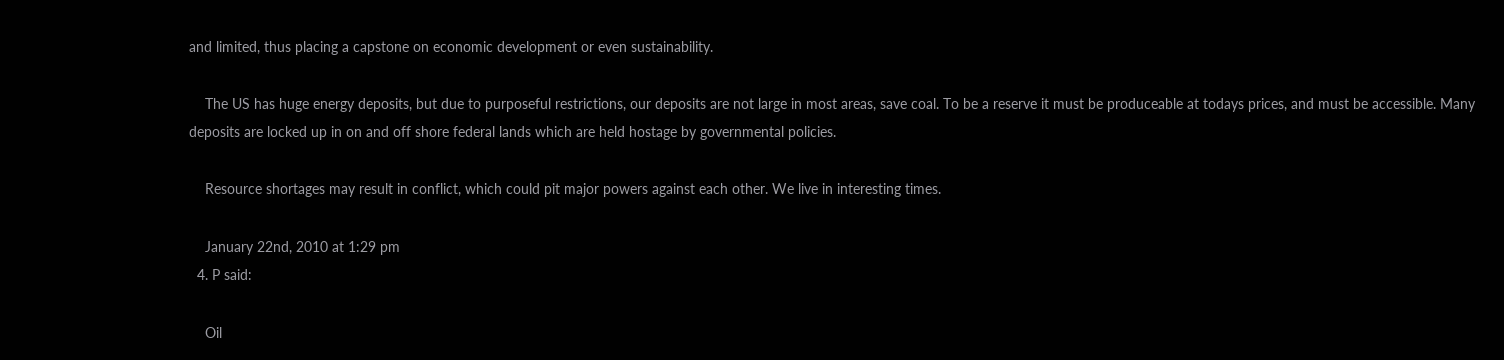and limited, thus placing a capstone on economic development or even sustainability.

    The US has huge energy deposits, but due to purposeful restrictions, our deposits are not large in most areas, save coal. To be a reserve it must be produceable at todays prices, and must be accessible. Many deposits are locked up in on and off shore federal lands which are held hostage by governmental policies.

    Resource shortages may result in conflict, which could pit major powers against each other. We live in interesting times.

    January 22nd, 2010 at 1:29 pm
  4. P said:

    Oil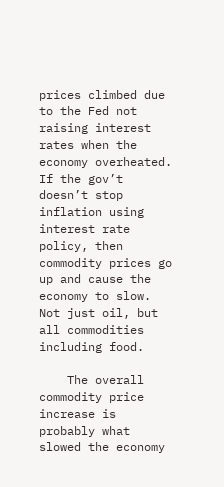prices climbed due to the Fed not raising interest rates when the economy overheated. If the gov’t doesn’t stop inflation using interest rate policy, then commodity prices go up and cause the economy to slow. Not just oil, but all commodities including food.

    The overall commodity price increase is probably what slowed the economy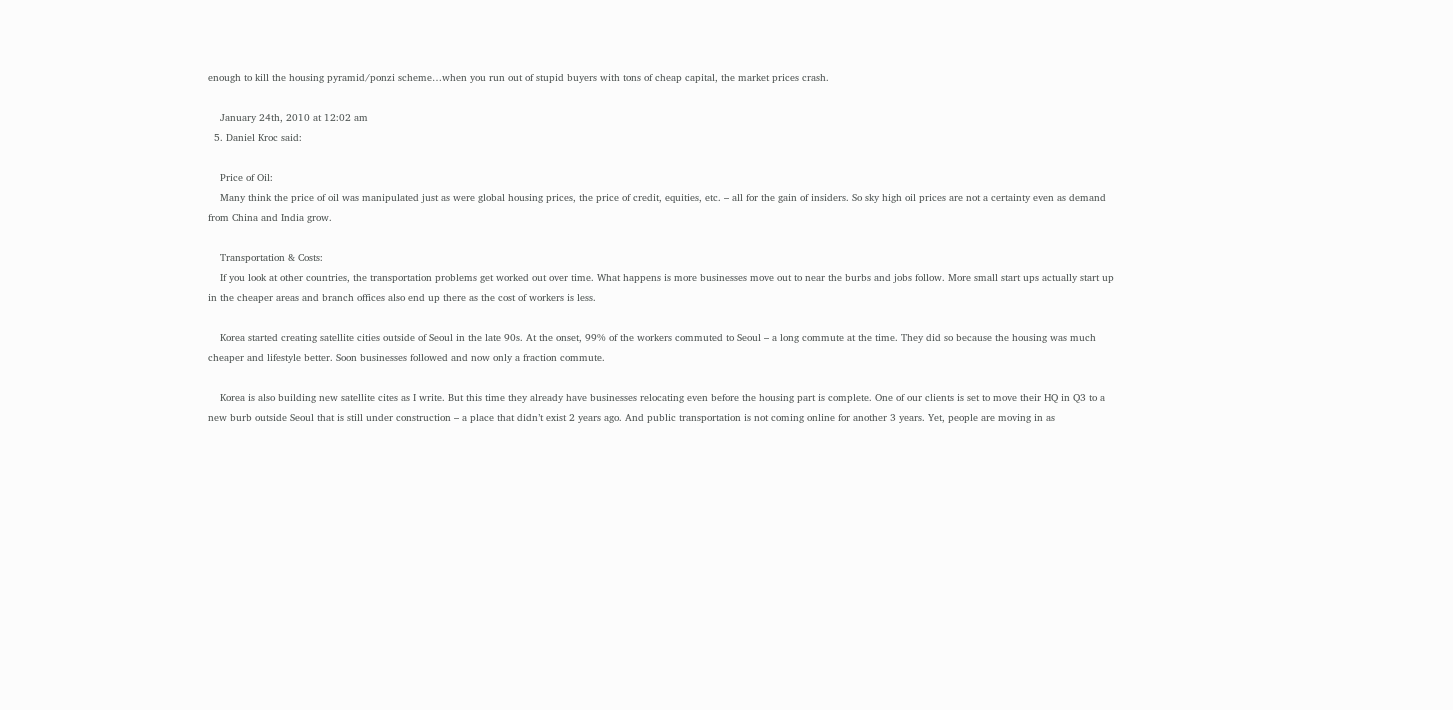enough to kill the housing pyramid/ponzi scheme…when you run out of stupid buyers with tons of cheap capital, the market prices crash.

    January 24th, 2010 at 12:02 am
  5. Daniel Kroc said:

    Price of Oil:
    Many think the price of oil was manipulated just as were global housing prices, the price of credit, equities, etc. – all for the gain of insiders. So sky high oil prices are not a certainty even as demand from China and India grow.

    Transportation & Costs:
    If you look at other countries, the transportation problems get worked out over time. What happens is more businesses move out to near the burbs and jobs follow. More small start ups actually start up in the cheaper areas and branch offices also end up there as the cost of workers is less.

    Korea started creating satellite cities outside of Seoul in the late 90s. At the onset, 99% of the workers commuted to Seoul – a long commute at the time. They did so because the housing was much cheaper and lifestyle better. Soon businesses followed and now only a fraction commute.

    Korea is also building new satellite cites as I write. But this time they already have businesses relocating even before the housing part is complete. One of our clients is set to move their HQ in Q3 to a new burb outside Seoul that is still under construction – a place that didn’t exist 2 years ago. And public transportation is not coming online for another 3 years. Yet, people are moving in as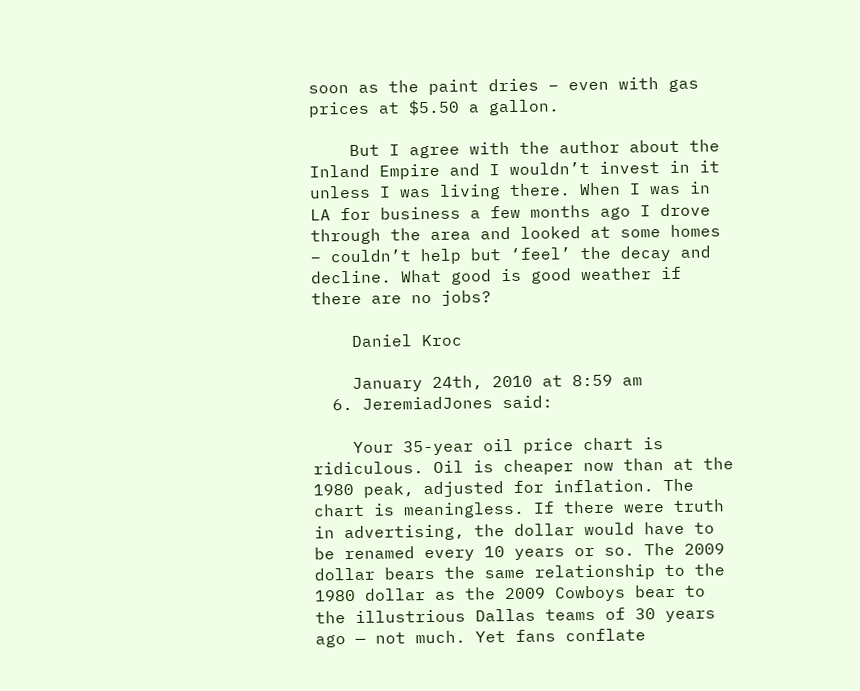soon as the paint dries – even with gas prices at $5.50 a gallon.

    But I agree with the author about the Inland Empire and I wouldn’t invest in it unless I was living there. When I was in LA for business a few months ago I drove through the area and looked at some homes – couldn’t help but ‘feel’ the decay and decline. What good is good weather if there are no jobs?

    Daniel Kroc

    January 24th, 2010 at 8:59 am
  6. JeremiadJones said:

    Your 35-year oil price chart is ridiculous. Oil is cheaper now than at the 1980 peak, adjusted for inflation. The chart is meaningless. If there were truth in advertising, the dollar would have to be renamed every 10 years or so. The 2009 dollar bears the same relationship to the 1980 dollar as the 2009 Cowboys bear to the illustrious Dallas teams of 30 years ago — not much. Yet fans conflate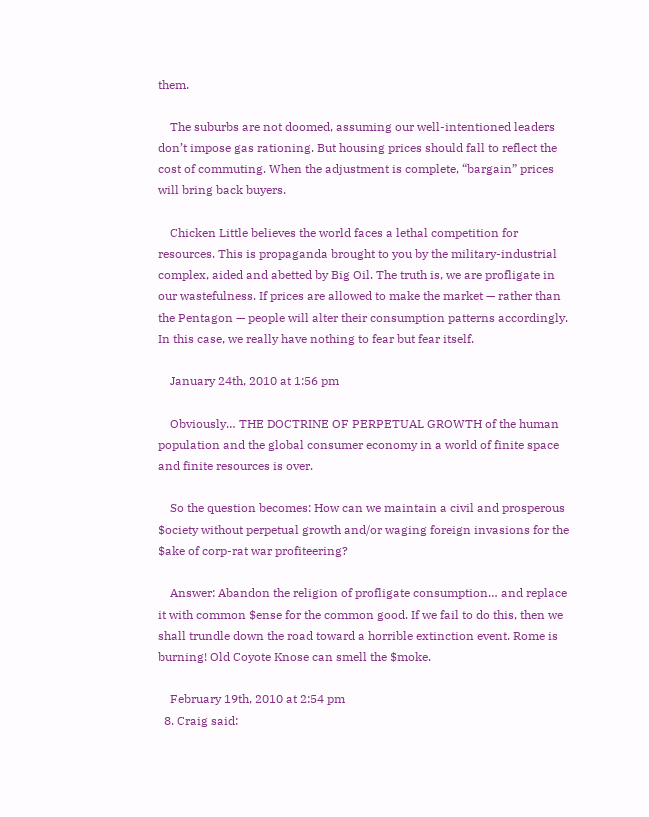them.

    The suburbs are not doomed, assuming our well-intentioned leaders don’t impose gas rationing. But housing prices should fall to reflect the cost of commuting. When the adjustment is complete, “bargain” prices will bring back buyers.

    Chicken Little believes the world faces a lethal competition for resources. This is propaganda brought to you by the military-industrial complex, aided and abetted by Big Oil. The truth is, we are profligate in our wastefulness. If prices are allowed to make the market — rather than the Pentagon — people will alter their consumption patterns accordingly. In this case, we really have nothing to fear but fear itself.

    January 24th, 2010 at 1:56 pm

    Obviously… THE DOCTRINE OF PERPETUAL GROWTH of the human population and the global consumer economy in a world of finite space and finite resources is over.

    So the question becomes: How can we maintain a civil and prosperous $ociety without perpetual growth and/or waging foreign invasions for the $ake of corp-rat war profiteering?

    Answer: Abandon the religion of profligate consumption… and replace it with common $ense for the common good. If we fail to do this, then we shall trundle down the road toward a horrible extinction event. Rome is burning! Old Coyote Knose can smell the $moke.

    February 19th, 2010 at 2:54 pm
  8. Craig said: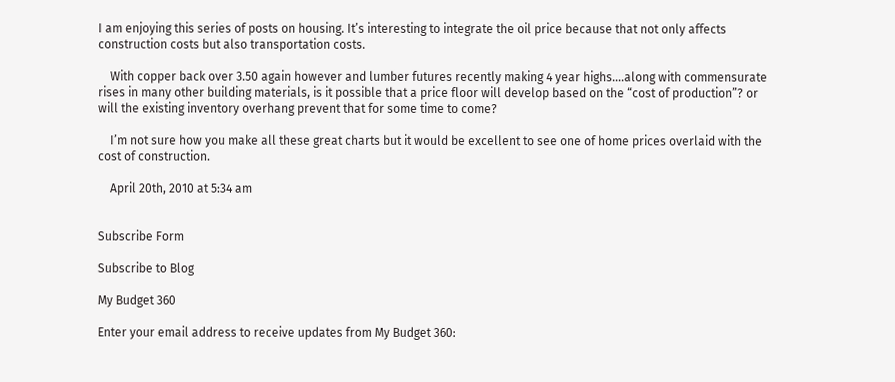I am enjoying this series of posts on housing. It’s interesting to integrate the oil price because that not only affects construction costs but also transportation costs.

    With copper back over 3.50 again however and lumber futures recently making 4 year highs….along with commensurate rises in many other building materials, is it possible that a price floor will develop based on the “cost of production”? or will the existing inventory overhang prevent that for some time to come?

    I’m not sure how you make all these great charts but it would be excellent to see one of home prices overlaid with the cost of construction.

    April 20th, 2010 at 5:34 am


Subscribe Form

Subscribe to Blog

My Budget 360

Enter your email address to receive updates from My Budget 360: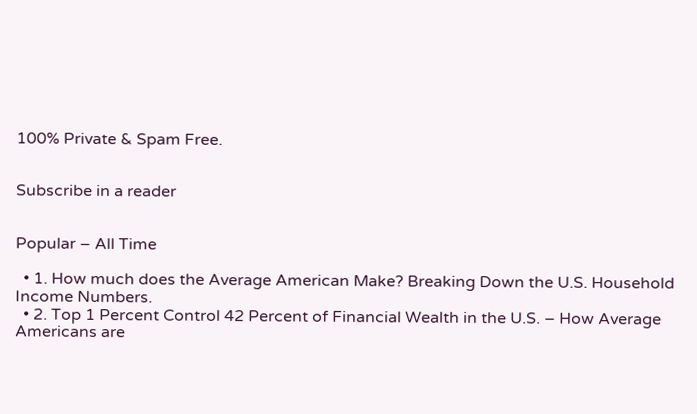100% Private & Spam Free.


Subscribe in a reader


Popular – All Time

  • 1. How much does the Average American Make? Breaking Down the U.S. Household Income Numbers.
  • 2. Top 1 Percent Control 42 Percent of Financial Wealth in the U.S. – How Average Americans are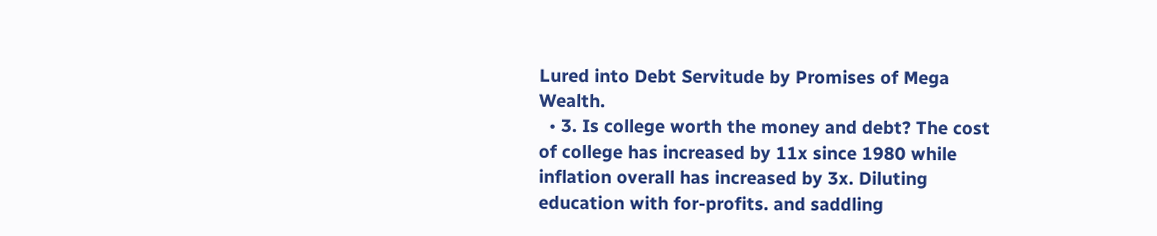Lured into Debt Servitude by Promises of Mega Wealth.
  • 3. Is college worth the money and debt? The cost of college has increased by 11x since 1980 while inflation overall has increased by 3x. Diluting education with for-profits. and saddling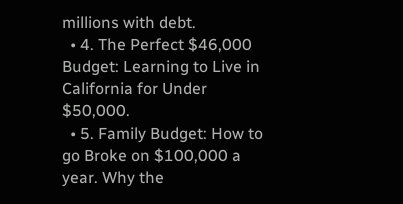millions with debt.
  • 4. The Perfect $46,000 Budget: Learning to Live in California for Under $50,000.
  • 5. Family Budget: How to go Broke on $100,000 a year. Why the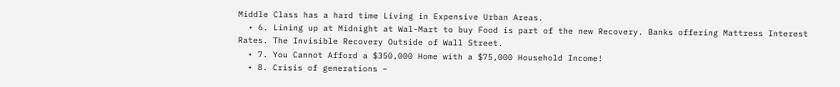Middle Class has a hard time Living in Expensive Urban Areas.
  • 6. Lining up at Midnight at Wal-Mart to buy Food is part of the new Recovery. Banks offering Mattress Interest Rates. The Invisible Recovery Outside of Wall Street.
  • 7. You Cannot Afford a $350,000 Home with a $75,000 Household Income!
  • 8. Crisis of generations –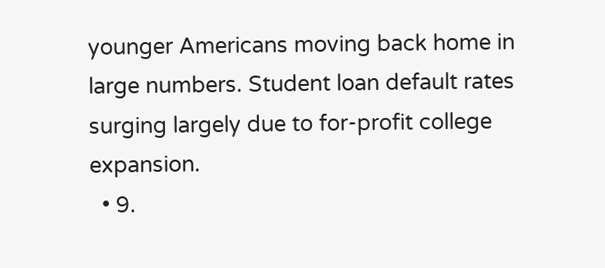younger Americans moving back home in large numbers. Student loan default rates surging largely due to for-profit college expansion.
  • 9.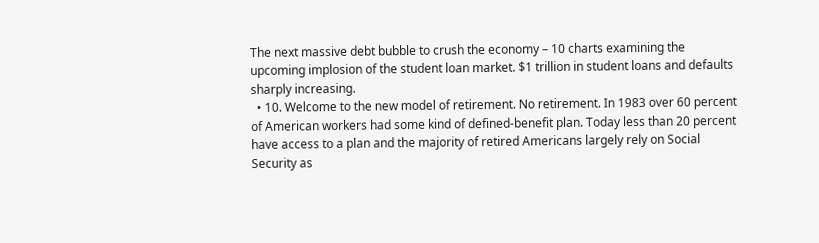The next massive debt bubble to crush the economy – 10 charts examining the upcoming implosion of the student loan market. $1 trillion in student loans and defaults sharply increasing.
  • 10. Welcome to the new model of retirement. No retirement. In 1983 over 60 percent of American workers had some kind of defined-benefit plan. Today less than 20 percent have access to a plan and the majority of retired Americans largely rely on Social Security as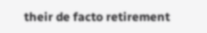their de facto retirement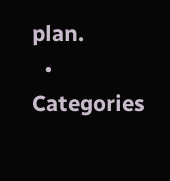plan.
  • Categories